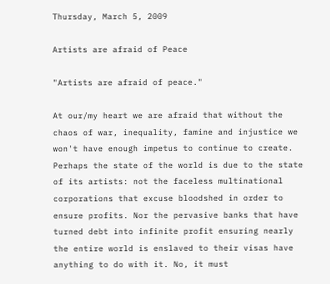Thursday, March 5, 2009

Artists are afraid of Peace

"Artists are afraid of peace."

At our/my heart we are afraid that without the chaos of war, inequality, famine and injustice we won't have enough impetus to continue to create. Perhaps the state of the world is due to the state of its artists: not the faceless multinational corporations that excuse bloodshed in order to ensure profits. Nor the pervasive banks that have turned debt into infinite profit ensuring nearly the entire world is enslaved to their visas have anything to do with it. No, it must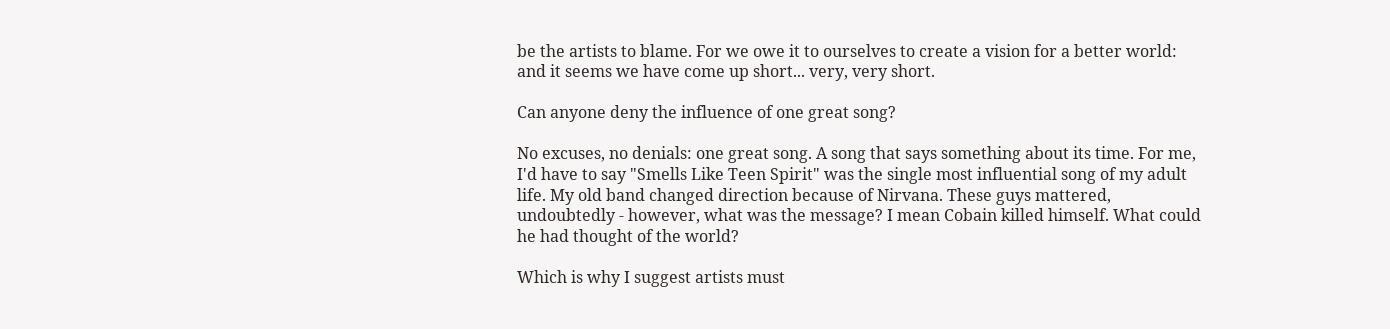be the artists to blame. For we owe it to ourselves to create a vision for a better world: and it seems we have come up short... very, very short.

Can anyone deny the influence of one great song?

No excuses, no denials: one great song. A song that says something about its time. For me, I'd have to say "Smells Like Teen Spirit" was the single most influential song of my adult life. My old band changed direction because of Nirvana. These guys mattered, undoubtedly - however, what was the message? I mean Cobain killed himself. What could he had thought of the world?

Which is why I suggest artists must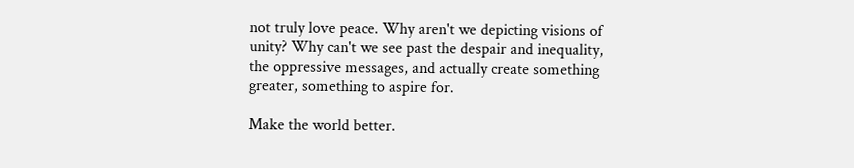not truly love peace. Why aren't we depicting visions of unity? Why can't we see past the despair and inequality, the oppressive messages, and actually create something greater, something to aspire for.

Make the world better.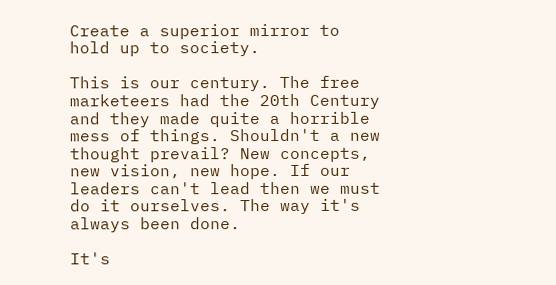Create a superior mirror to hold up to society.

This is our century. The free marketeers had the 20th Century and they made quite a horrible mess of things. Shouldn't a new thought prevail? New concepts, new vision, new hope. If our leaders can't lead then we must do it ourselves. The way it's always been done.

It's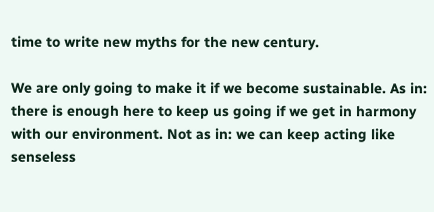time to write new myths for the new century.

We are only going to make it if we become sustainable. As in: there is enough here to keep us going if we get in harmony with our environment. Not as in: we can keep acting like senseless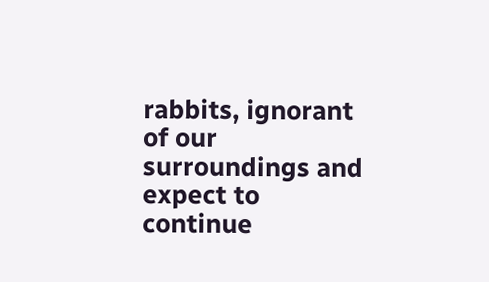rabbits, ignorant of our surroundings and expect to continue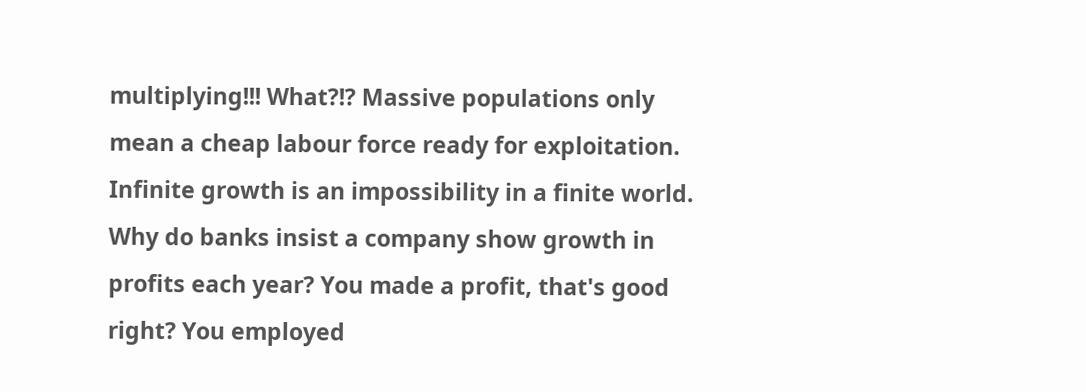multiplying!!! What?!? Massive populations only mean a cheap labour force ready for exploitation. Infinite growth is an impossibility in a finite world. Why do banks insist a company show growth in profits each year? You made a profit, that's good right? You employed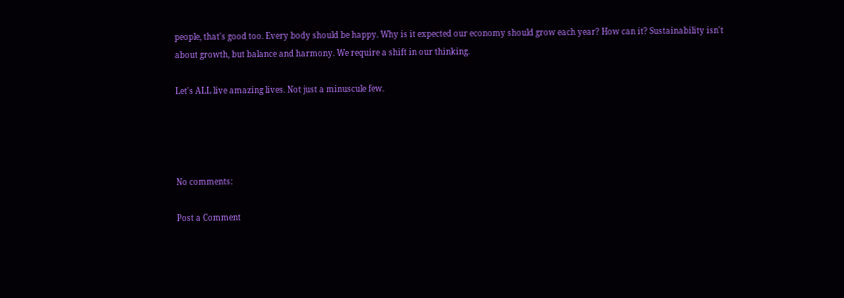people, that's good too. Every body should be happy. Why is it expected our economy should grow each year? How can it? Sustainability isn't about growth, but balance and harmony. We require a shift in our thinking.

Let's ALL live amazing lives. Not just a minuscule few.




No comments:

Post a Comment